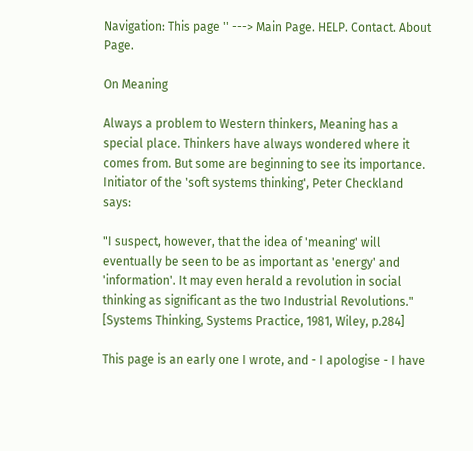Navigation: This page '' ---> Main Page. HELP. Contact. About Page.

On Meaning

Always a problem to Western thinkers, Meaning has a special place. Thinkers have always wondered where it comes from. But some are beginning to see its importance. Initiator of the 'soft systems thinking', Peter Checkland says:

"I suspect, however, that the idea of 'meaning' will eventually be seen to be as important as 'energy' and 'information'. It may even herald a revolution in social thinking as significant as the two Industrial Revolutions." [Systems Thinking, Systems Practice, 1981, Wiley, p.284]

This page is an early one I wrote, and - I apologise - I have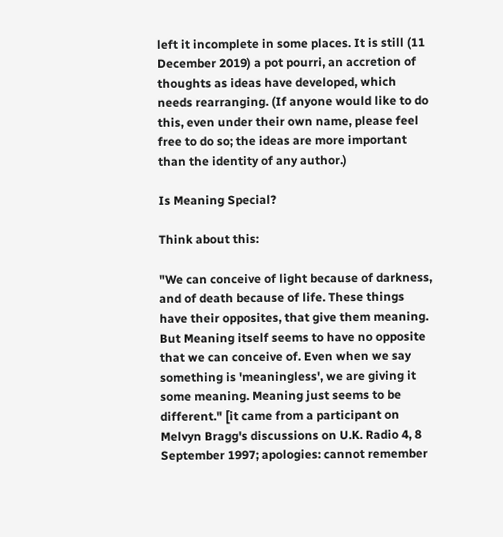left it incomplete in some places. It is still (11 December 2019) a pot pourri, an accretion of thoughts as ideas have developed, which needs rearranging. (If anyone would like to do this, even under their own name, please feel free to do so; the ideas are more important than the identity of any author.)

Is Meaning Special?

Think about this:

"We can conceive of light because of darkness, and of death because of life. These things have their opposites, that give them meaning. But Meaning itself seems to have no opposite that we can conceive of. Even when we say something is 'meaningless', we are giving it some meaning. Meaning just seems to be different." [it came from a participant on Melvyn Bragg's discussions on U.K. Radio 4, 8 September 1997; apologies: cannot remember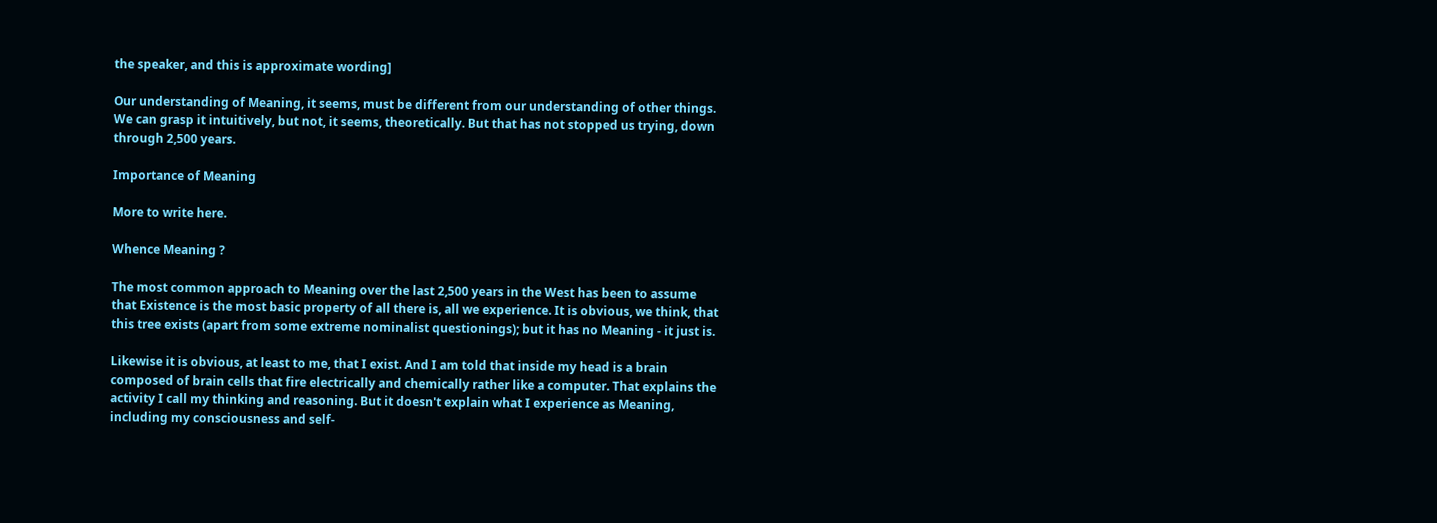the speaker, and this is approximate wording]

Our understanding of Meaning, it seems, must be different from our understanding of other things. We can grasp it intuitively, but not, it seems, theoretically. But that has not stopped us trying, down through 2,500 years.

Importance of Meaning

More to write here.

Whence Meaning ?

The most common approach to Meaning over the last 2,500 years in the West has been to assume that Existence is the most basic property of all there is, all we experience. It is obvious, we think, that this tree exists (apart from some extreme nominalist questionings); but it has no Meaning - it just is.

Likewise it is obvious, at least to me, that I exist. And I am told that inside my head is a brain composed of brain cells that fire electrically and chemically rather like a computer. That explains the activity I call my thinking and reasoning. But it doesn't explain what I experience as Meaning, including my consciousness and self-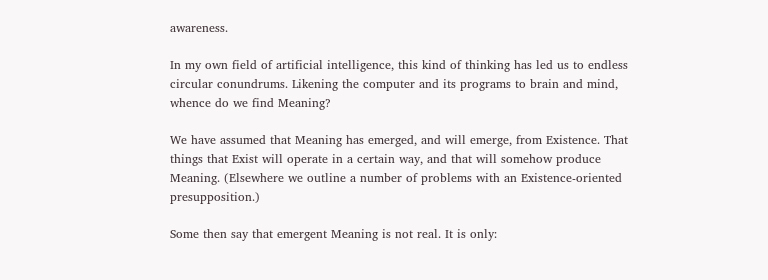awareness.

In my own field of artificial intelligence, this kind of thinking has led us to endless circular conundrums. Likening the computer and its programs to brain and mind, whence do we find Meaning?

We have assumed that Meaning has emerged, and will emerge, from Existence. That things that Exist will operate in a certain way, and that will somehow produce Meaning. (Elsewhere we outline a number of problems with an Existence-oriented presupposition.)

Some then say that emergent Meaning is not real. It is only: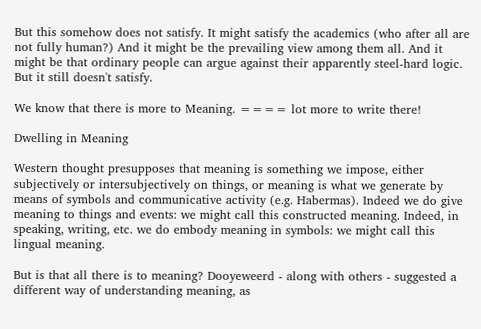But this somehow does not satisfy. It might satisfy the academics (who after all are not fully human?) And it might be the prevailing view among them all. And it might be that ordinary people can argue against their apparently steel-hard logic. But it still doesn't satisfy.

We know that there is more to Meaning. ==== lot more to write there!

Dwelling in Meaning

Western thought presupposes that meaning is something we impose, either subjectively or intersubjectively on things, or meaning is what we generate by means of symbols and communicative activity (e.g. Habermas). Indeed we do give meaning to things and events: we might call this constructed meaning. Indeed, in speaking, writing, etc. we do embody meaning in symbols: we might call this lingual meaning.

But is that all there is to meaning? Dooyeweerd - along with others - suggested a different way of understanding meaning, as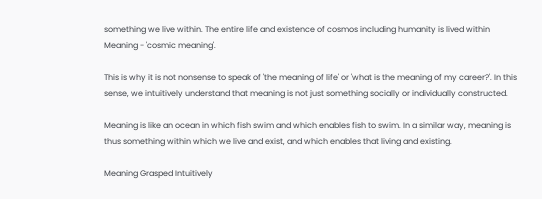something we live within. The entire life and existence of cosmos including humanity is lived within Meaning - 'cosmic meaning'.

This is why it is not nonsense to speak of 'the meaning of life' or 'what is the meaning of my career?'. In this sense, we intuitively understand that meaning is not just something socially or individually constructed.

Meaning is like an ocean in which fish swim and which enables fish to swim. In a similar way, meaning is thus something within which we live and exist, and which enables that living and existing.

Meaning Grasped Intuitively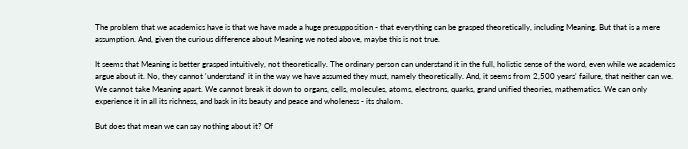The problem that we academics have is that we have made a huge presupposition - that everything can be grasped theoretically, including Meaning. But that is a mere assumption. And, given the curious difference about Meaning we noted above, maybe this is not true.

It seems that Meaning is better grasped intuitively, not theoretically. The ordinary person can understand it in the full, holistic sense of the word, even while we academics argue about it. No, they cannot 'understand' it in the way we have assumed they must, namely theoretically. And, it seems from 2,500 years' failure, that neither can we. We cannot take Meaning apart. We cannot break it down to organs, cells, molecules, atoms, electrons, quarks, grand unified theories, mathematics. We can only experience it in all its richness, and bask in its beauty and peace and wholeness - its shalom.

But does that mean we can say nothing about it? Of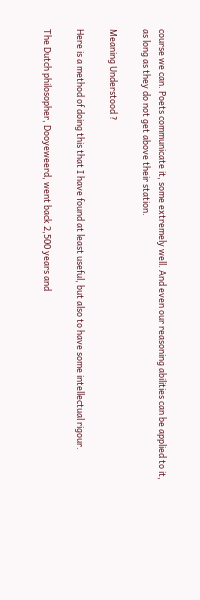course we can. Poets communicate it, some extremely well. And even our reasoning abilities can be applied to it, as long as they do not get above their station.

Meaning Understood ?

Here is a method of doing this that I have found at least useful, but also to have some intellectual rigour.

The Dutch philosopher, Dooyeweerd, went back 2,500 years and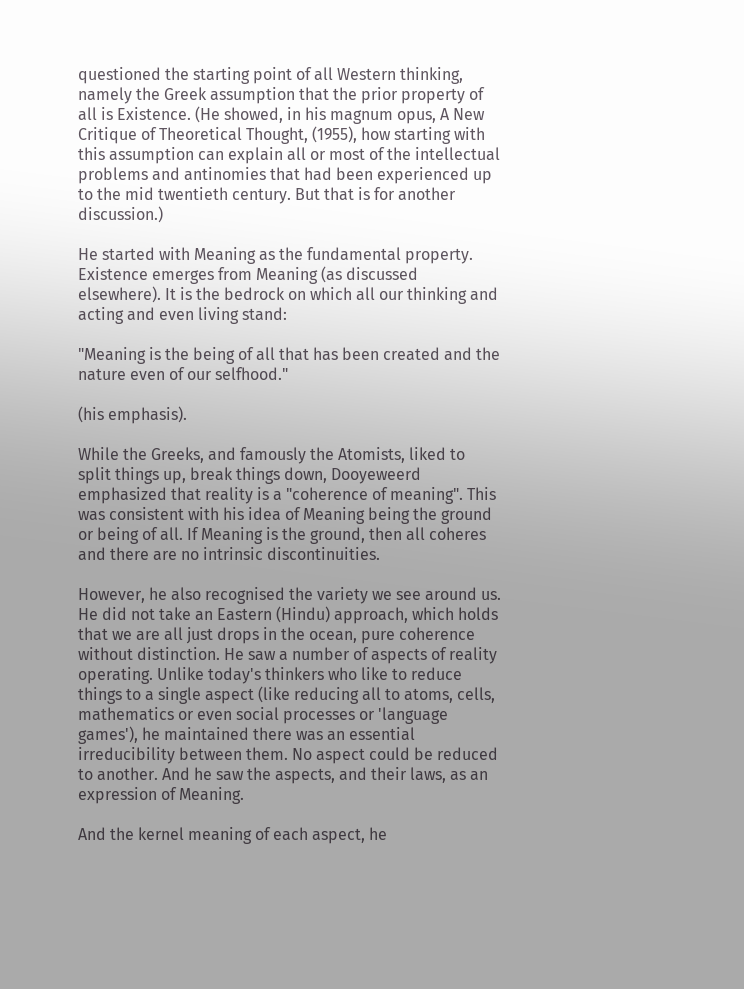questioned the starting point of all Western thinking, namely the Greek assumption that the prior property of all is Existence. (He showed, in his magnum opus, A New Critique of Theoretical Thought, (1955), how starting with this assumption can explain all or most of the intellectual problems and antinomies that had been experienced up to the mid twentieth century. But that is for another discussion.)

He started with Meaning as the fundamental property. Existence emerges from Meaning (as discussed elsewhere). It is the bedrock on which all our thinking and acting and even living stand:

"Meaning is the being of all that has been created and the nature even of our selfhood."

(his emphasis).

While the Greeks, and famously the Atomists, liked to split things up, break things down, Dooyeweerd emphasized that reality is a "coherence of meaning". This was consistent with his idea of Meaning being the ground or being of all. If Meaning is the ground, then all coheres and there are no intrinsic discontinuities.

However, he also recognised the variety we see around us. He did not take an Eastern (Hindu) approach, which holds that we are all just drops in the ocean, pure coherence without distinction. He saw a number of aspects of reality operating. Unlike today's thinkers who like to reduce things to a single aspect (like reducing all to atoms, cells, mathematics or even social processes or 'language games'), he maintained there was an essential irreducibility between them. No aspect could be reduced to another. And he saw the aspects, and their laws, as an expression of Meaning.

And the kernel meaning of each aspect, he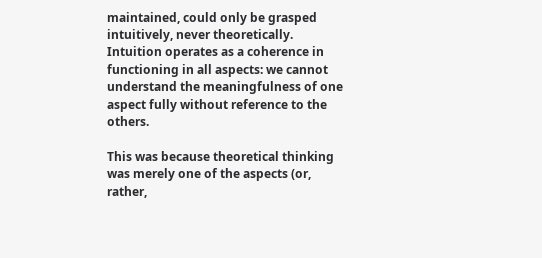maintained, could only be grasped intuitively, never theoretically. Intuition operates as a coherence in functioning in all aspects: we cannot understand the meaningfulness of one aspect fully without reference to the others.

This was because theoretical thinking was merely one of the aspects (or, rather,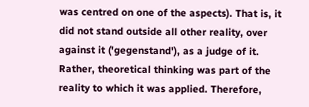was centred on one of the aspects). That is, it did not stand outside all other reality, over against it ('gegenstand'), as a judge of it. Rather, theoretical thinking was part of the reality to which it was applied. Therefore,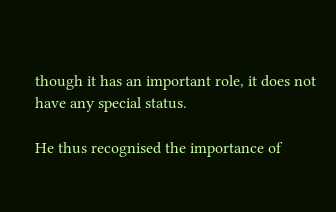though it has an important role, it does not have any special status.

He thus recognised the importance of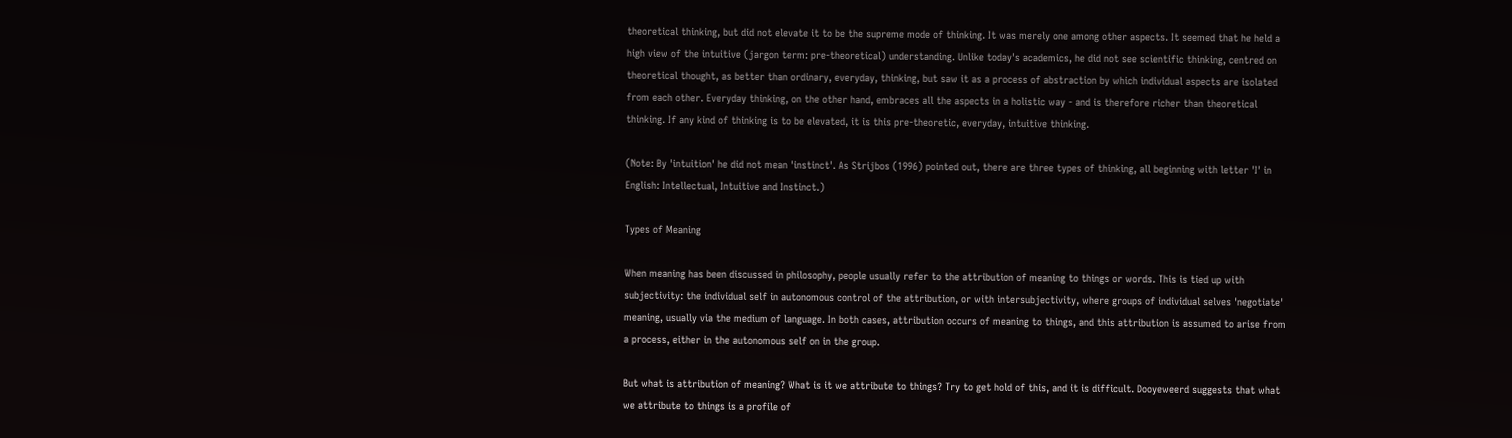theoretical thinking, but did not elevate it to be the supreme mode of thinking. It was merely one among other aspects. It seemed that he held a high view of the intuitive (jargon term: pre-theoretical) understanding. Unlike today's academics, he did not see scientific thinking, centred on theoretical thought, as better than ordinary, everyday, thinking, but saw it as a process of abstraction by which individual aspects are isolated from each other. Everyday thinking, on the other hand, embraces all the aspects in a holistic way - and is therefore richer than theoretical thinking. If any kind of thinking is to be elevated, it is this pre-theoretic, everyday, intuitive thinking.

(Note: By 'intuition' he did not mean 'instinct'. As Strijbos (1996) pointed out, there are three types of thinking, all beginning with letter 'I' in English: Intellectual, Intuitive and Instinct.)

Types of Meaning

When meaning has been discussed in philosophy, people usually refer to the attribution of meaning to things or words. This is tied up with subjectivity: the individual self in autonomous control of the attribution, or with intersubjectivity, where groups of individual selves 'negotiate' meaning, usually via the medium of language. In both cases, attribution occurs of meaning to things, and this attribution is assumed to arise from a process, either in the autonomous self on in the group.

But what is attribution of meaning? What is it we attribute to things? Try to get hold of this, and it is difficult. Dooyeweerd suggests that what we attribute to things is a profile of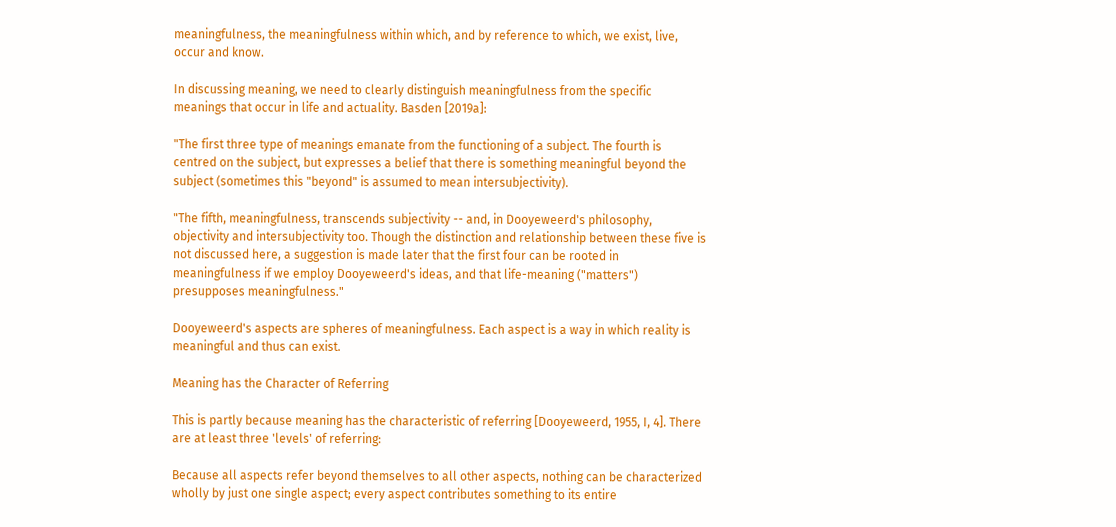meaningfulness, the meaningfulness within which, and by reference to which, we exist, live, occur and know.

In discussing meaning, we need to clearly distinguish meaningfulness from the specific meanings that occur in life and actuality. Basden [2019a]:

"The first three type of meanings emanate from the functioning of a subject. The fourth is centred on the subject, but expresses a belief that there is something meaningful beyond the subject (sometimes this "beyond" is assumed to mean intersubjectivity).

"The fifth, meaningfulness, transcends subjectivity -- and, in Dooyeweerd's philosophy, objectivity and intersubjectivity too. Though the distinction and relationship between these five is not discussed here, a suggestion is made later that the first four can be rooted in meaningfulness if we employ Dooyeweerd's ideas, and that life-meaning ("matters") presupposes meaningfulness."

Dooyeweerd's aspects are spheres of meaningfulness. Each aspect is a way in which reality is meaningful and thus can exist.

Meaning has the Character of Referring

This is partly because meaning has the characteristic of referring [Dooyeweerd, 1955, I, 4]. There are at least three 'levels' of referring:

Because all aspects refer beyond themselves to all other aspects, nothing can be characterized wholly by just one single aspect; every aspect contributes something to its entire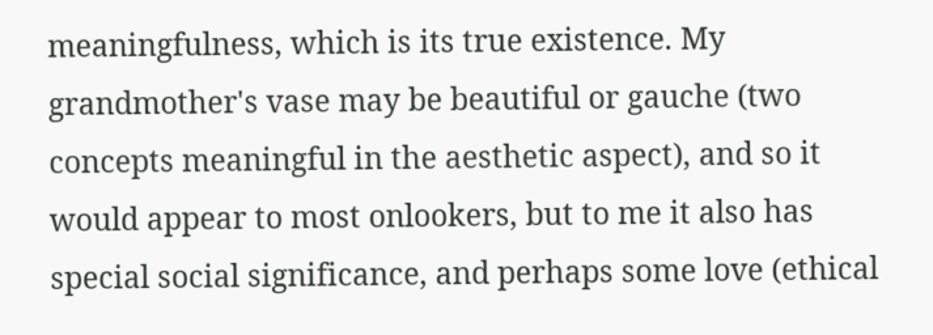meaningfulness, which is its true existence. My grandmother's vase may be beautiful or gauche (two concepts meaningful in the aesthetic aspect), and so it would appear to most onlookers, but to me it also has special social significance, and perhaps some love (ethical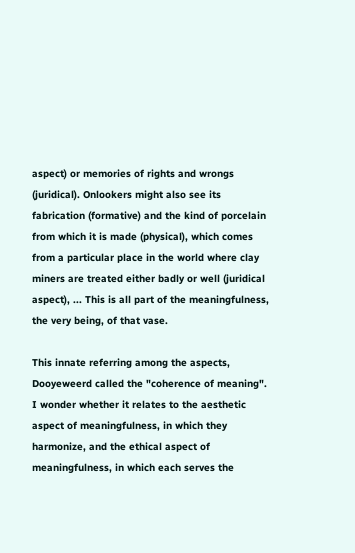aspect) or memories of rights and wrongs (juridical). Onlookers might also see its fabrication (formative) and the kind of porcelain from which it is made (physical), which comes from a particular place in the world where clay miners are treated either badly or well (juridical aspect), ... This is all part of the meaningfulness, the very being, of that vase.

This innate referring among the aspects, Dooyeweerd called the "coherence of meaning". I wonder whether it relates to the aesthetic aspect of meaningfulness, in which they harmonize, and the ethical aspect of meaningfulness, in which each serves the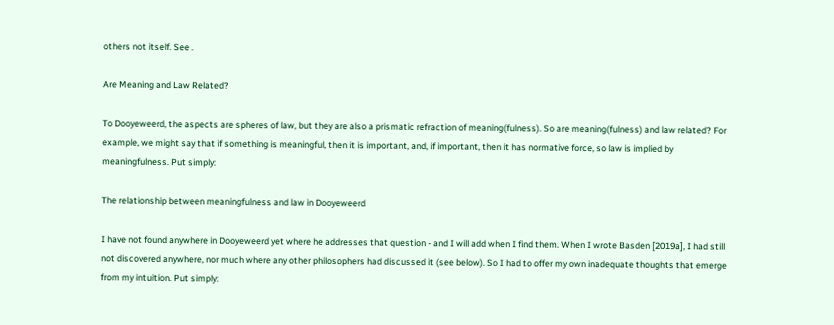others not itself. See .

Are Meaning and Law Related?

To Dooyeweerd, the aspects are spheres of law, but they are also a prismatic refraction of meaning(fulness). So are meaning(fulness) and law related? For example, we might say that if something is meaningful, then it is important, and, if important, then it has normative force, so law is implied by meaningfulness. Put simply:

The relationship between meaningfulness and law in Dooyeweerd

I have not found anywhere in Dooyeweerd yet where he addresses that question - and I will add when I find them. When I wrote Basden [2019a], I had still not discovered anywhere, nor much where any other philosophers had discussed it (see below). So I had to offer my own inadequate thoughts that emerge from my intuition. Put simply: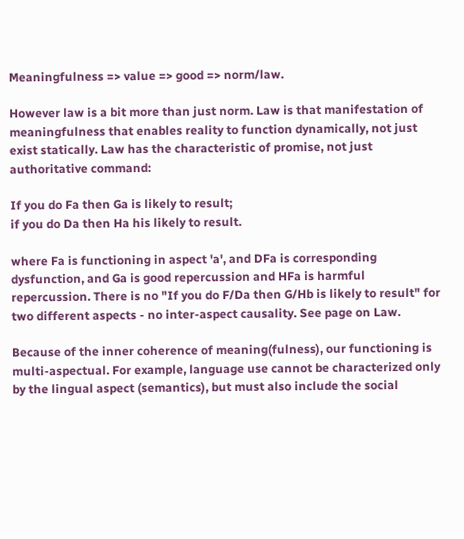Meaningfulness => value => good => norm/law.

However law is a bit more than just norm. Law is that manifestation of meaningfulness that enables reality to function dynamically, not just exist statically. Law has the characteristic of promise, not just authoritative command:

If you do Fa then Ga is likely to result;
if you do Da then Ha his likely to result.

where Fa is functioning in aspect 'a', and DFa is corresponding dysfunction, and Ga is good repercussion and HFa is harmful repercussion. There is no "If you do F/Da then G/Hb is likely to result" for two different aspects - no inter-aspect causality. See page on Law.

Because of the inner coherence of meaning(fulness), our functioning is multi-aspectual. For example, language use cannot be characterized only by the lingual aspect (semantics), but must also include the social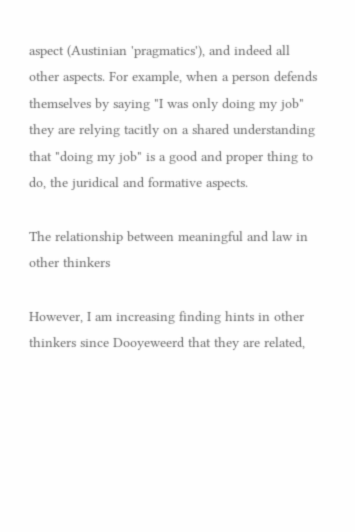aspect (Austinian 'pragmatics'), and indeed all other aspects. For example, when a person defends themselves by saying "I was only doing my job" they are relying tacitly on a shared understanding that "doing my job" is a good and proper thing to do, the juridical and formative aspects.

The relationship between meaningful and law in other thinkers

However, I am increasing finding hints in other thinkers since Dooyeweerd that they are related,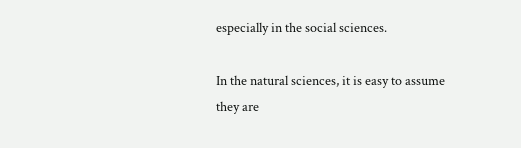especially in the social sciences.

In the natural sciences, it is easy to assume they are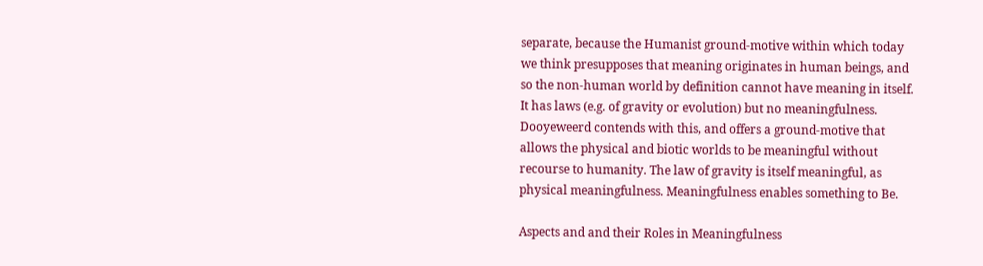separate, because the Humanist ground-motive within which today we think presupposes that meaning originates in human beings, and so the non-human world by definition cannot have meaning in itself. It has laws (e.g. of gravity or evolution) but no meaningfulness. Dooyeweerd contends with this, and offers a ground-motive that allows the physical and biotic worlds to be meaningful without recourse to humanity. The law of gravity is itself meaningful, as physical meaningfulness. Meaningfulness enables something to Be.

Aspects and and their Roles in Meaningfulness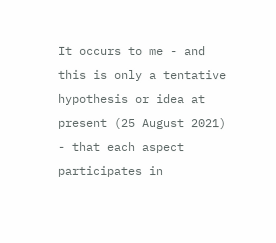It occurs to me - and this is only a tentative hypothesis or idea at present (25 August 2021) - that each aspect participates in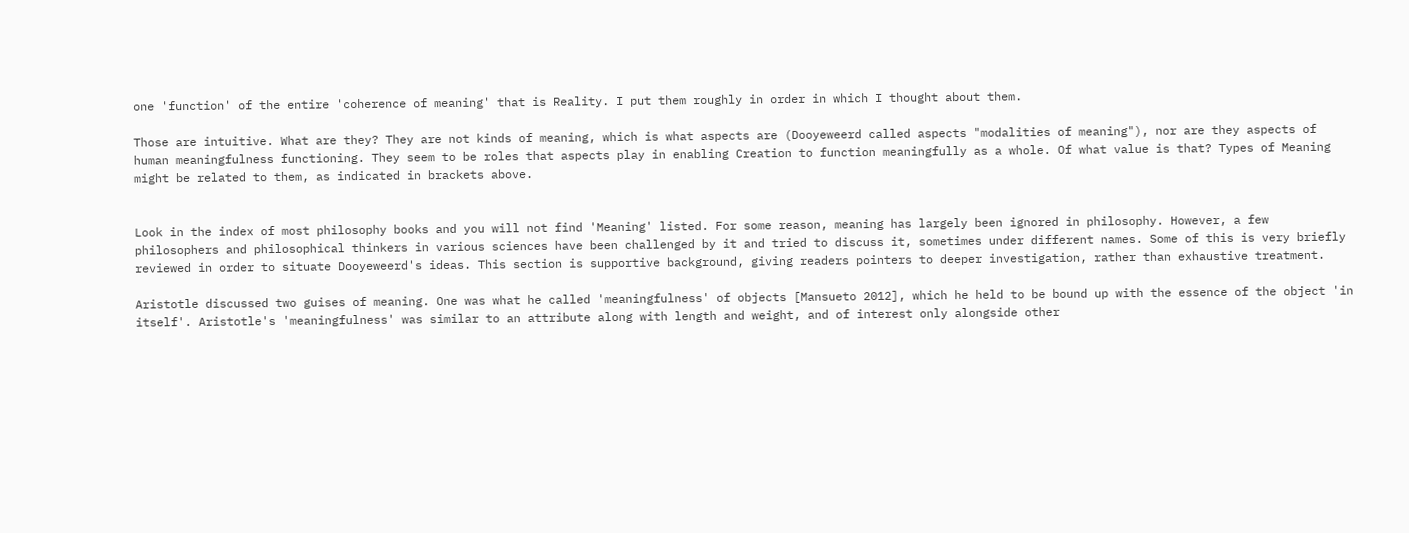one 'function' of the entire 'coherence of meaning' that is Reality. I put them roughly in order in which I thought about them.

Those are intuitive. What are they? They are not kinds of meaning, which is what aspects are (Dooyeweerd called aspects "modalities of meaning"), nor are they aspects of human meaningfulness functioning. They seem to be roles that aspects play in enabling Creation to function meaningfully as a whole. Of what value is that? Types of Meaning might be related to them, as indicated in brackets above.


Look in the index of most philosophy books and you will not find 'Meaning' listed. For some reason, meaning has largely been ignored in philosophy. However, a few philosophers and philosophical thinkers in various sciences have been challenged by it and tried to discuss it, sometimes under different names. Some of this is very briefly reviewed in order to situate Dooyeweerd's ideas. This section is supportive background, giving readers pointers to deeper investigation, rather than exhaustive treatment.

Aristotle discussed two guises of meaning. One was what he called 'meaningfulness' of objects [Mansueto 2012], which he held to be bound up with the essence of the object 'in itself'. Aristotle's 'meaningfulness' was similar to an attribute along with length and weight, and of interest only alongside other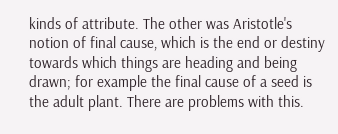kinds of attribute. The other was Aristotle's notion of final cause, which is the end or destiny towards which things are heading and being drawn; for example the final cause of a seed is the adult plant. There are problems with this.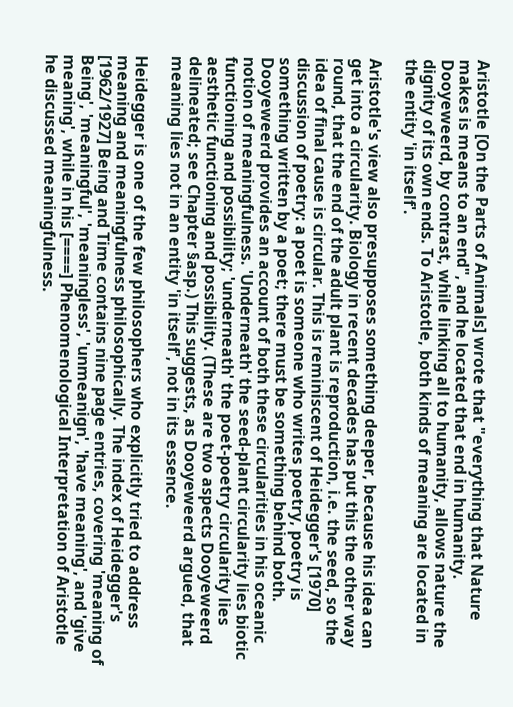Aristotle [On the Parts of Animals] wrote that "everything that Nature makes is means to an end", and he located that end in humanity. Dooyeweerd, by contrast, while linking all to humanity, allows nature the dignity of its own ends. To Aristotle, both kinds of meaning are located in the entity 'in itself'.

Aristotle's view also presupposes something deeper, because his idea can get into a circularity. Biology in recent decades has put this the other way round, that the end of the adult plant is reproduction, i.e. the seed, so the idea of final cause is circular. This is reminiscent of Heidegger's [1970] discussion of poetry: a poet is someone who writes poetry, poetry is something written by a poet; there must be something behind both. Dooyeweerd provides an account of both these circularities in his oceanic notion of meaningfulness. 'Underneath' the seed-plant circularity lies biotic functioning and possibility; 'underneath' the poet-poetry circularity lies aesthetic functioning and possibility. (These are two aspects Dooyeweerd delineated; see Chapter §asp.) This suggests, as Dooyeweerd argued, that meaning lies not in an entity 'in itself', not in its essence.

Heidegger is one of the few philosophers who explicitly tried to address meaning and meaningfulness philosophically. The index of Heidegger's [1962/1927] Being and Time contains nine page entries, covering 'meaning of Being', 'meaningful', 'meaningless', 'unmeanign', 'have meaning', and 'give meaning', while in his [====] Phenomenological Interpretation of Aristotle he discussed meaningfulness.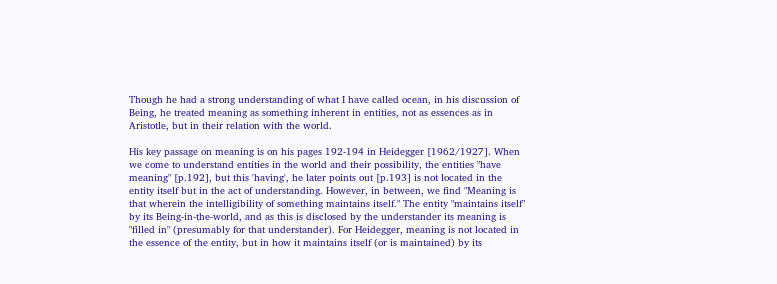Though he had a strong understanding of what I have called ocean, in his discussion of Being, he treated meaning as something inherent in entities, not as essences as in Aristotle, but in their relation with the world.

His key passage on meaning is on his pages 192-194 in Heidegger [1962/1927]. When we come to understand entities in the world and their possibility, the entities "have meaning" [p.192], but this 'having', he later points out [p.193] is not located in the entity itself but in the act of understanding. However, in between, we find "Meaning is that wherein the intelligibility of something maintains itself." The entity "maintains itself" by its Being-in-the-world, and as this is disclosed by the understander its meaning is "filled in" (presumably for that understander). For Heidegger, meaning is not located in the essence of the entity, but in how it maintains itself (or is maintained) by its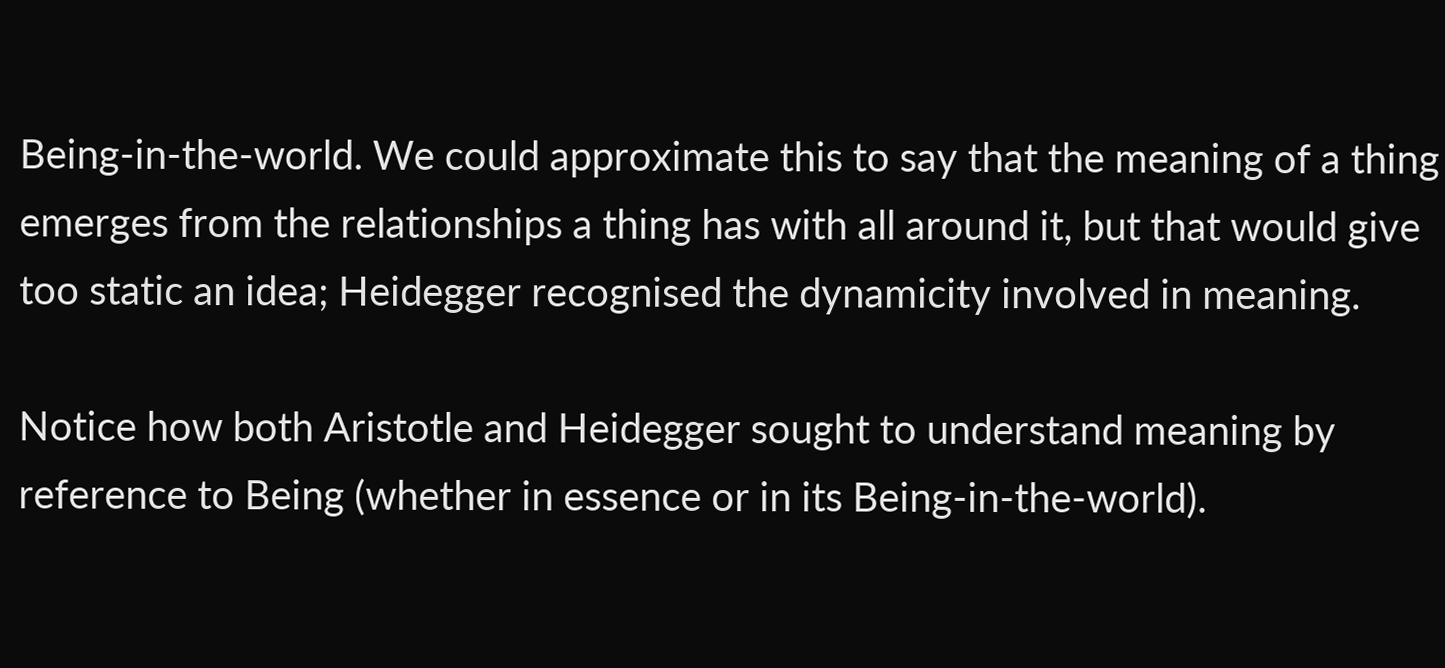Being-in-the-world. We could approximate this to say that the meaning of a thing emerges from the relationships a thing has with all around it, but that would give too static an idea; Heidegger recognised the dynamicity involved in meaning.

Notice how both Aristotle and Heidegger sought to understand meaning by reference to Being (whether in essence or in its Being-in-the-world).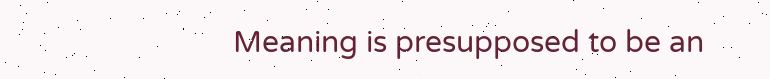Meaning is presupposed to be an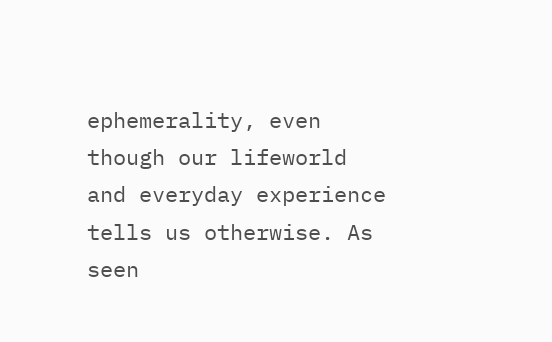ephemerality, even though our lifeworld and everyday experience tells us otherwise. As seen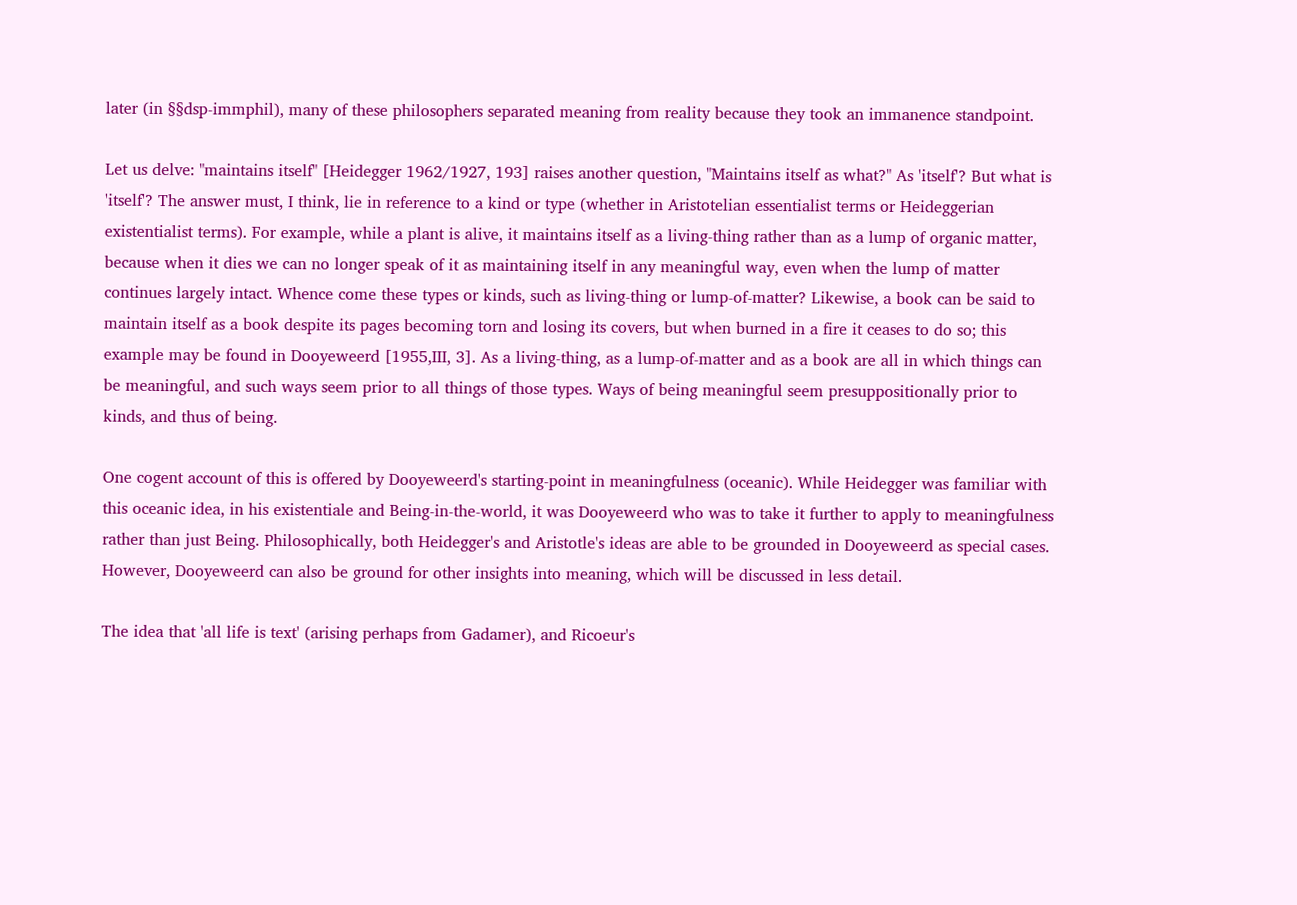later (in §§dsp-immphil), many of these philosophers separated meaning from reality because they took an immanence standpoint.

Let us delve: "maintains itself" [Heidegger 1962/1927, 193] raises another question, "Maintains itself as what?" As 'itself'? But what is 'itself'? The answer must, I think, lie in reference to a kind or type (whether in Aristotelian essentialist terms or Heideggerian existentialist terms). For example, while a plant is alive, it maintains itself as a living-thing rather than as a lump of organic matter, because when it dies we can no longer speak of it as maintaining itself in any meaningful way, even when the lump of matter continues largely intact. Whence come these types or kinds, such as living-thing or lump-of-matter? Likewise, a book can be said to maintain itself as a book despite its pages becoming torn and losing its covers, but when burned in a fire it ceases to do so; this example may be found in Dooyeweerd [1955,III, 3]. As a living-thing, as a lump-of-matter and as a book are all in which things can be meaningful, and such ways seem prior to all things of those types. Ways of being meaningful seem presuppositionally prior to kinds, and thus of being.

One cogent account of this is offered by Dooyeweerd's starting-point in meaningfulness (oceanic). While Heidegger was familiar with this oceanic idea, in his existentiale and Being-in-the-world, it was Dooyeweerd who was to take it further to apply to meaningfulness rather than just Being. Philosophically, both Heidegger's and Aristotle's ideas are able to be grounded in Dooyeweerd as special cases. However, Dooyeweerd can also be ground for other insights into meaning, which will be discussed in less detail.

The idea that 'all life is text' (arising perhaps from Gadamer), and Ricoeur's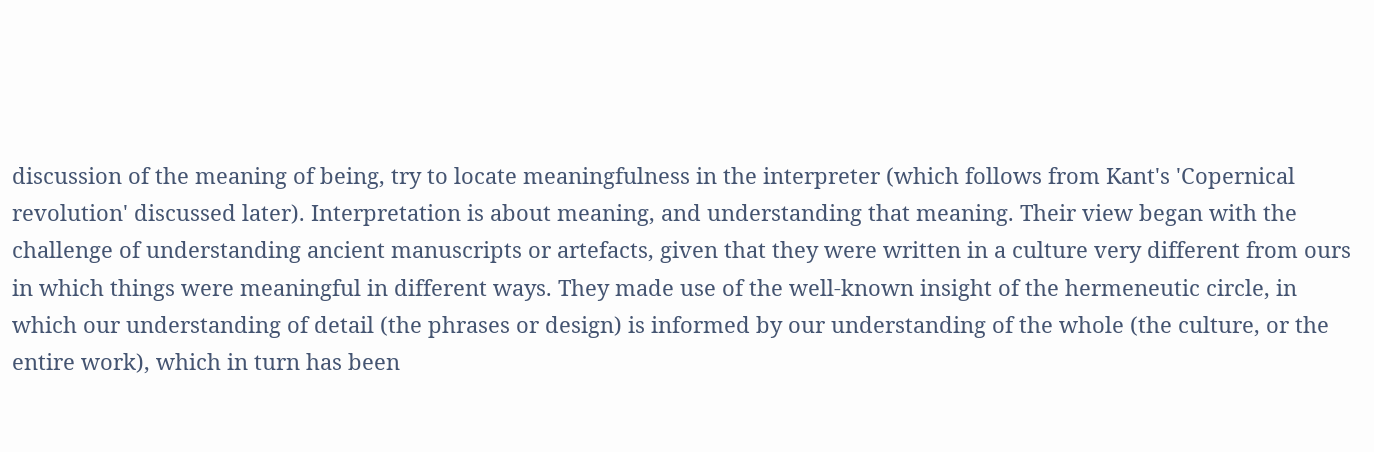discussion of the meaning of being, try to locate meaningfulness in the interpreter (which follows from Kant's 'Copernical revolution' discussed later). Interpretation is about meaning, and understanding that meaning. Their view began with the challenge of understanding ancient manuscripts or artefacts, given that they were written in a culture very different from ours in which things were meaningful in different ways. They made use of the well-known insight of the hermeneutic circle, in which our understanding of detail (the phrases or design) is informed by our understanding of the whole (the culture, or the entire work), which in turn has been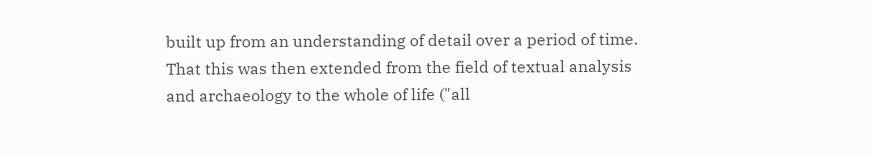built up from an understanding of detail over a period of time. That this was then extended from the field of textual analysis and archaeology to the whole of life ("all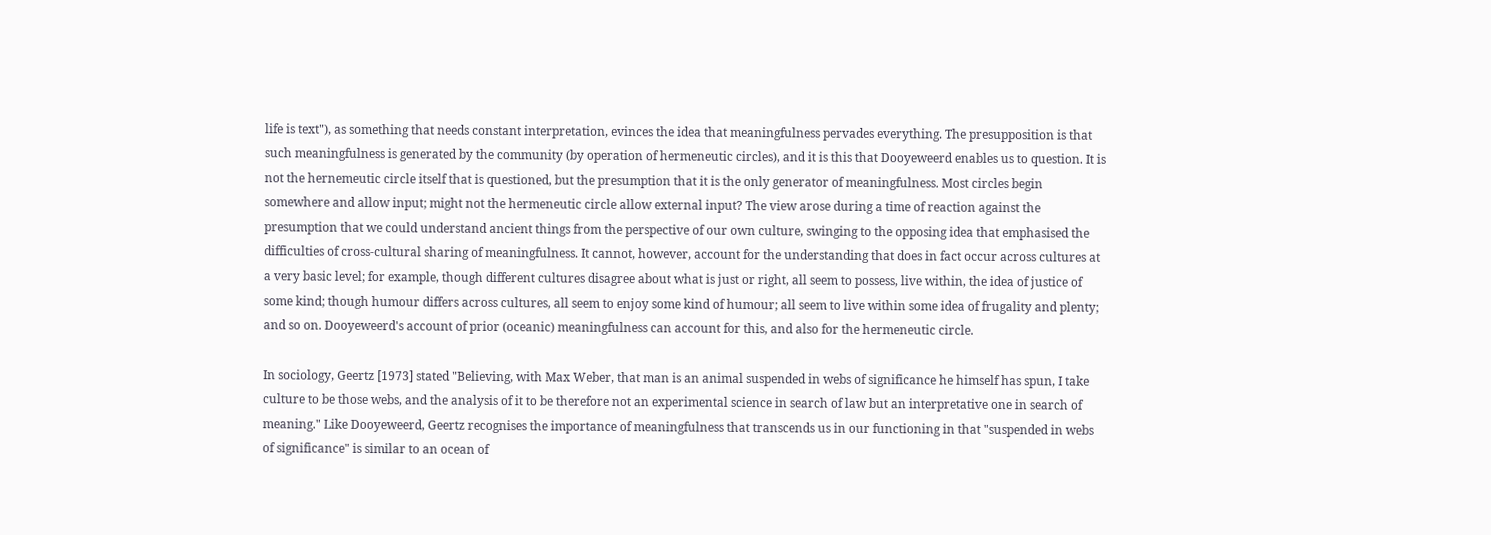life is text"), as something that needs constant interpretation, evinces the idea that meaningfulness pervades everything. The presupposition is that such meaningfulness is generated by the community (by operation of hermeneutic circles), and it is this that Dooyeweerd enables us to question. It is not the hernemeutic circle itself that is questioned, but the presumption that it is the only generator of meaningfulness. Most circles begin somewhere and allow input; might not the hermeneutic circle allow external input? The view arose during a time of reaction against the presumption that we could understand ancient things from the perspective of our own culture, swinging to the opposing idea that emphasised the difficulties of cross-cultural sharing of meaningfulness. It cannot, however, account for the understanding that does in fact occur across cultures at a very basic level; for example, though different cultures disagree about what is just or right, all seem to possess, live within, the idea of justice of some kind; though humour differs across cultures, all seem to enjoy some kind of humour; all seem to live within some idea of frugality and plenty; and so on. Dooyeweerd's account of prior (oceanic) meaningfulness can account for this, and also for the hermeneutic circle.

In sociology, Geertz [1973] stated "Believing, with Max Weber, that man is an animal suspended in webs of significance he himself has spun, I take culture to be those webs, and the analysis of it to be therefore not an experimental science in search of law but an interpretative one in search of meaning." Like Dooyeweerd, Geertz recognises the importance of meaningfulness that transcends us in our functioning in that "suspended in webs of significance" is similar to an ocean of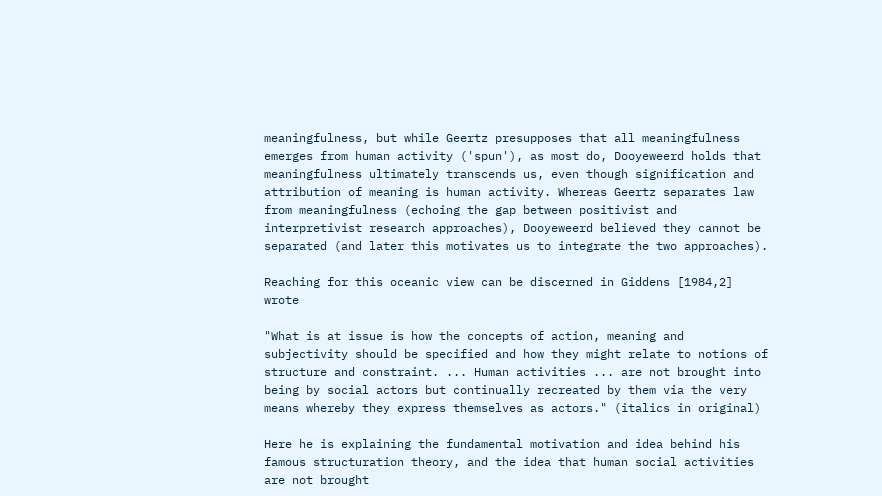meaningfulness, but while Geertz presupposes that all meaningfulness emerges from human activity ('spun'), as most do, Dooyeweerd holds that meaningfulness ultimately transcends us, even though signification and attribution of meaning is human activity. Whereas Geertz separates law from meaningfulness (echoing the gap between positivist and interpretivist research approaches), Dooyeweerd believed they cannot be separated (and later this motivates us to integrate the two approaches).

Reaching for this oceanic view can be discerned in Giddens [1984,2] wrote

"What is at issue is how the concepts of action, meaning and subjectivity should be specified and how they might relate to notions of structure and constraint. ... Human activities ... are not brought into being by social actors but continually recreated by them via the very means whereby they express themselves as actors." (italics in original)

Here he is explaining the fundamental motivation and idea behind his famous structuration theory, and the idea that human social activities are not brought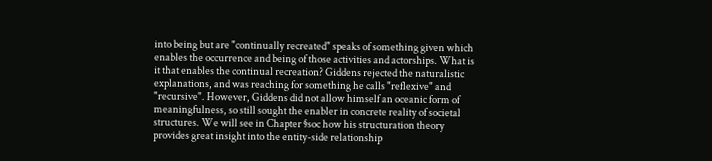into being but are "continually recreated" speaks of something given which enables the occurrence and being of those activities and actorships. What is it that enables the continual recreation? Giddens rejected the naturalistic explanations, and was reaching for something he calls "reflexive" and "recursive". However, Giddens did not allow himself an oceanic form of meaningfulness, so still sought the enabler in concrete reality of societal structures. We will see in Chapter §soc how his structuration theory provides great insight into the entity-side relationship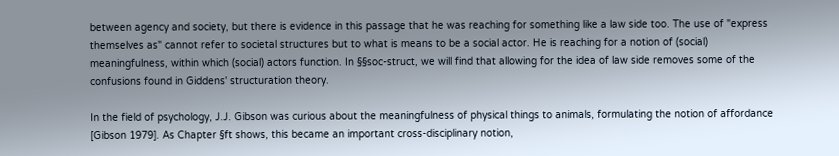between agency and society, but there is evidence in this passage that he was reaching for something like a law side too. The use of "express themselves as" cannot refer to societal structures but to what is means to be a social actor. He is reaching for a notion of (social) meaningfulness, within which (social) actors function. In §§soc-struct, we will find that allowing for the idea of law side removes some of the confusions found in Giddens' structuration theory.

In the field of psychology, J.J. Gibson was curious about the meaningfulness of physical things to animals, formulating the notion of affordance [Gibson 1979]. As Chapter §ft shows, this became an important cross-disciplinary notion,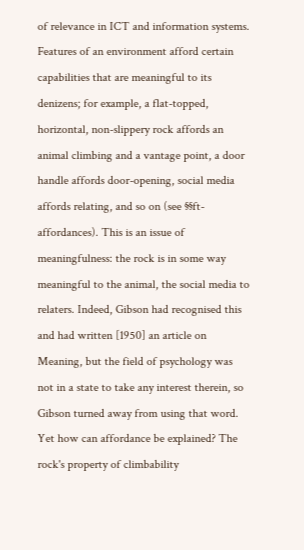of relevance in ICT and information systems. Features of an environment afford certain capabilities that are meaningful to its denizens; for example, a flat-topped, horizontal, non-slippery rock affords an animal climbing and a vantage point, a door handle affords door-opening, social media affords relating, and so on (see §§ft-affordances). This is an issue of meaningfulness: the rock is in some way meaningful to the animal, the social media to relaters. Indeed, Gibson had recognised this and had written [1950] an article on Meaning, but the field of psychology was not in a state to take any interest therein, so Gibson turned away from using that word. Yet how can affordance be explained? The rock's property of climbability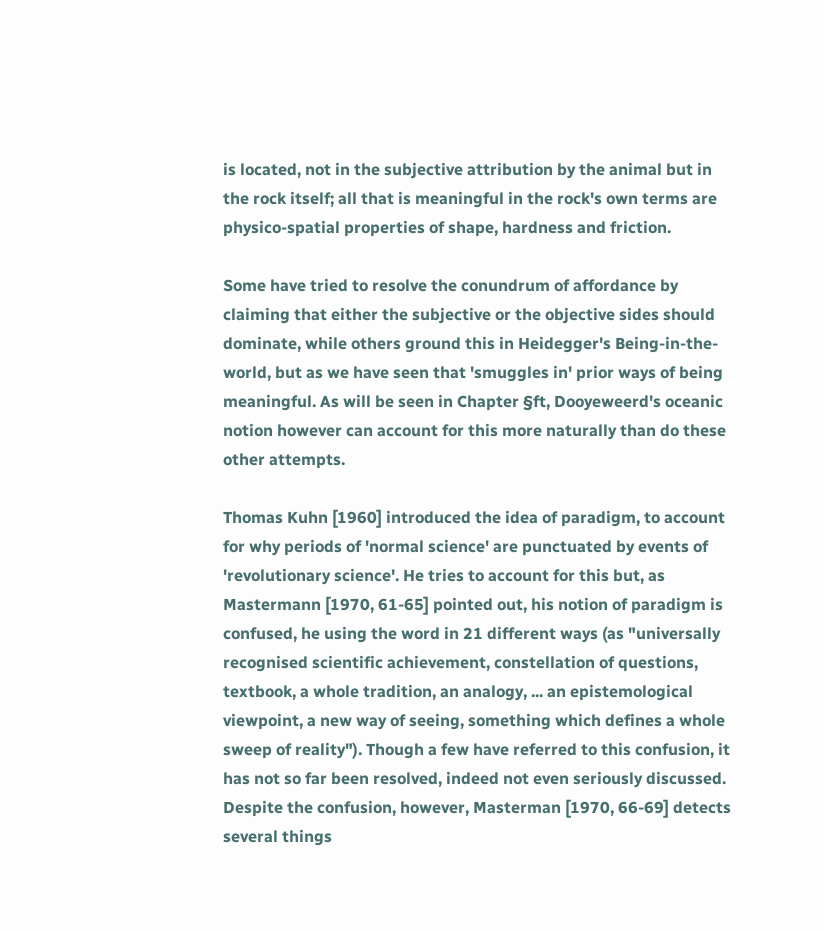is located, not in the subjective attribution by the animal but in the rock itself; all that is meaningful in the rock's own terms are physico-spatial properties of shape, hardness and friction.

Some have tried to resolve the conundrum of affordance by claiming that either the subjective or the objective sides should dominate, while others ground this in Heidegger's Being-in-the-world, but as we have seen that 'smuggles in' prior ways of being meaningful. As will be seen in Chapter §ft, Dooyeweerd's oceanic notion however can account for this more naturally than do these other attempts.

Thomas Kuhn [1960] introduced the idea of paradigm, to account for why periods of 'normal science' are punctuated by events of 'revolutionary science'. He tries to account for this but, as Mastermann [1970, 61-65] pointed out, his notion of paradigm is confused, he using the word in 21 different ways (as "universally recognised scientific achievement, constellation of questions, textbook, a whole tradition, an analogy, ... an epistemological viewpoint, a new way of seeing, something which defines a whole sweep of reality"). Though a few have referred to this confusion, it has not so far been resolved, indeed not even seriously discussed. Despite the confusion, however, Masterman [1970, 66-69] detects several things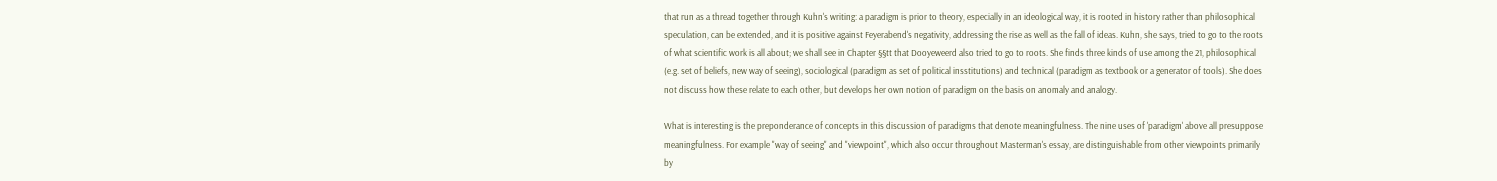that run as a thread together through Kuhn's writing: a paradigm is prior to theory, especially in an ideological way, it is rooted in history rather than philosophical speculation, can be extended, and it is positive against Feyerabend's negativity, addressing the rise as well as the fall of ideas. Kuhn, she says, tried to go to the roots of what scientific work is all about; we shall see in Chapter §§tt that Dooyeweerd also tried to go to roots. She finds three kinds of use among the 21, philosophical (e.g. set of beliefs, new way of seeing), sociological (paradigm as set of political insstitutions) and technical (paradigm as textbook or a generator of tools). She does not discuss how these relate to each other, but develops her own notion of paradigm on the basis on anomaly and analogy.

What is interesting is the preponderance of concepts in this discussion of paradigms that denote meaningfulness. The nine uses of 'paradigm' above all presuppose meaningfulness. For example "way of seeing" and "viewpoint", which also occur throughout Masterman's essay, are distinguishable from other viewpoints primarily by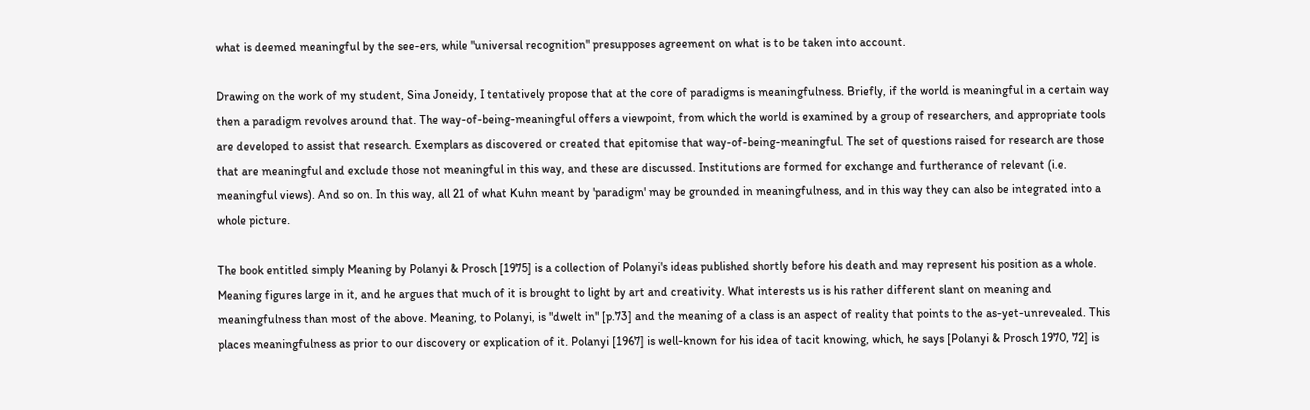what is deemed meaningful by the see-ers, while "universal recognition" presupposes agreement on what is to be taken into account.

Drawing on the work of my student, Sina Joneidy, I tentatively propose that at the core of paradigms is meaningfulness. Briefly, if the world is meaningful in a certain way then a paradigm revolves around that. The way-of-being-meaningful offers a viewpoint, from which the world is examined by a group of researchers, and appropriate tools are developed to assist that research. Exemplars as discovered or created that epitomise that way-of-being-meaningful. The set of questions raised for research are those that are meaningful and exclude those not meaningful in this way, and these are discussed. Institutions are formed for exchange and furtherance of relevant (i.e. meaningful views). And so on. In this way, all 21 of what Kuhn meant by 'paradigm' may be grounded in meaningfulness, and in this way they can also be integrated into a whole picture.

The book entitled simply Meaning by Polanyi & Prosch [1975] is a collection of Polanyi's ideas published shortly before his death and may represent his position as a whole. Meaning figures large in it, and he argues that much of it is brought to light by art and creativity. What interests us is his rather different slant on meaning and meaningfulness than most of the above. Meaning, to Polanyi, is "dwelt in" [p.73] and the meaning of a class is an aspect of reality that points to the as-yet-unrevealed. This places meaningfulness as prior to our discovery or explication of it. Polanyi [1967] is well-known for his idea of tacit knowing, which, he says [Polanyi & Prosch 1970, 72] is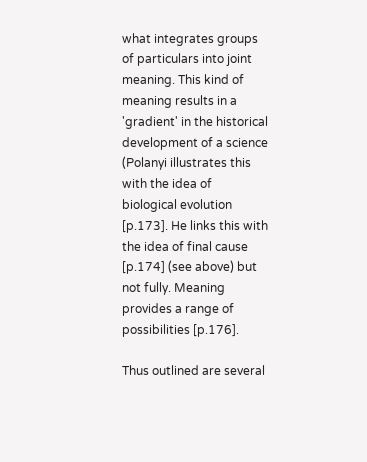what integrates groups of particulars into joint meaning. This kind of meaning results in a 'gradient' in the historical development of a science (Polanyi illustrates this with the idea of biological evolution [p.173]. He links this with the idea of final cause [p.174] (see above) but not fully. Meaning provides a range of possibilities [p.176].

Thus outlined are several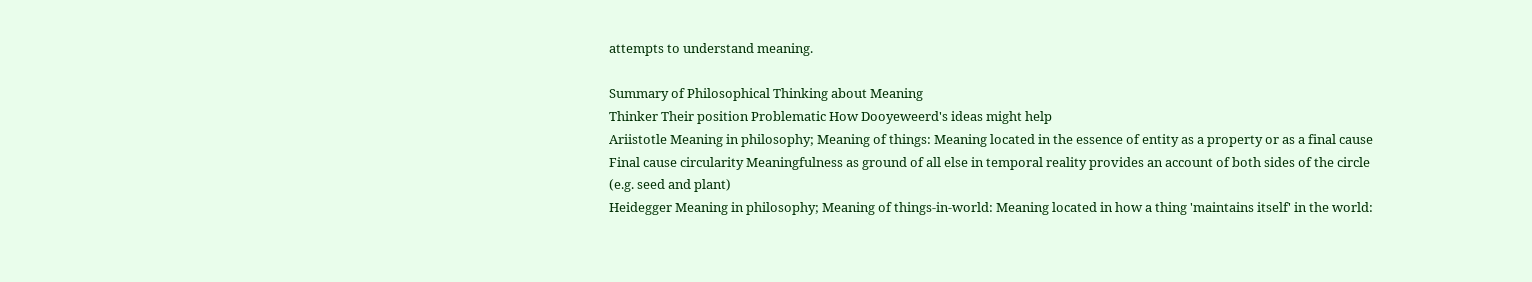attempts to understand meaning.

Summary of Philosophical Thinking about Meaning
Thinker Their position Problematic How Dooyeweerd's ideas might help
Ariistotle Meaning in philosophy; Meaning of things: Meaning located in the essence of entity as a property or as a final cause Final cause circularity Meaningfulness as ground of all else in temporal reality provides an account of both sides of the circle (e.g. seed and plant)
Heidegger Meaning in philosophy; Meaning of things-in-world: Meaning located in how a thing 'maintains itself' in the world: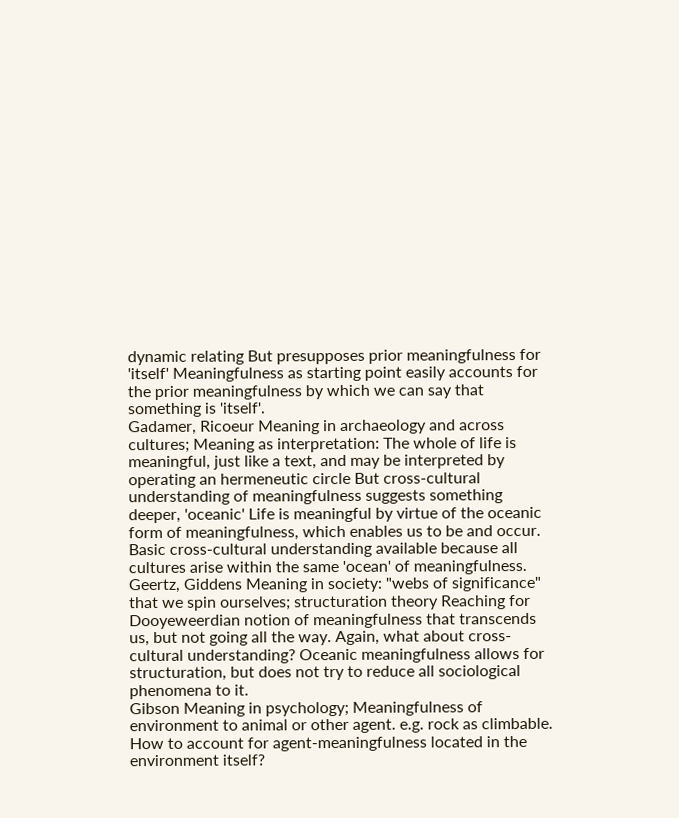dynamic relating But presupposes prior meaningfulness for 'itself' Meaningfulness as starting point easily accounts for the prior meaningfulness by which we can say that something is 'itself'.
Gadamer, Ricoeur Meaning in archaeology and across cultures; Meaning as interpretation: The whole of life is meaningful, just like a text, and may be interpreted by operating an hermeneutic circle But cross-cultural understanding of meaningfulness suggests something deeper, 'oceanic' Life is meaningful by virtue of the oceanic form of meaningfulness, which enables us to be and occur. Basic cross-cultural understanding available because all cultures arise within the same 'ocean' of meaningfulness.
Geertz, Giddens Meaning in society: "webs of significance" that we spin ourselves; structuration theory Reaching for Dooyeweerdian notion of meaningfulness that transcends us, but not going all the way. Again, what about cross-cultural understanding? Oceanic meaningfulness allows for structuration, but does not try to reduce all sociological phenomena to it.
Gibson Meaning in psychology; Meaningfulness of environment to animal or other agent. e.g. rock as climbable. How to account for agent-meaningfulness located in the environment itself?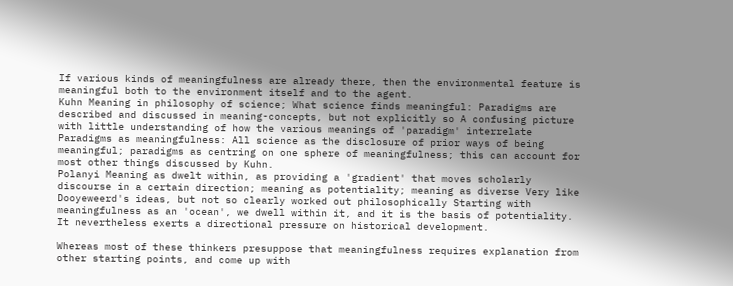If various kinds of meaningfulness are already there, then the environmental feature is meaningful both to the environment itself and to the agent.
Kuhn Meaning in philosophy of science; What science finds meaningful: Paradigms are described and discussed in meaning-concepts, but not explicitly so A confusing picture with little understanding of how the various meanings of 'paradigm' interrelate Paradigms as meaningfulness: All science as the disclosure of prior ways of being meaningful; paradigms as centring on one sphere of meaningfulness; this can account for most other things discussed by Kuhn.
Polanyi Meaning as dwelt within, as providing a 'gradient' that moves scholarly discourse in a certain direction; meaning as potentiality; meaning as diverse Very like Dooyeweerd's ideas, but not so clearly worked out philosophically Starting with meaningfulness as an 'ocean', we dwell within it, and it is the basis of potentiality. It nevertheless exerts a directional pressure on historical development.

Whereas most of these thinkers presuppose that meaningfulness requires explanation from other starting points, and come up with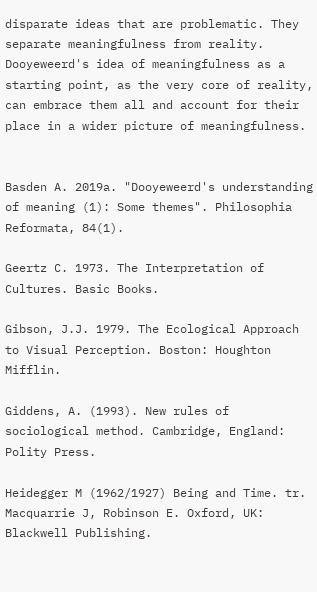disparate ideas that are problematic. They separate meaningfulness from reality. Dooyeweerd's idea of meaningfulness as a starting point, as the very core of reality, can embrace them all and account for their place in a wider picture of meaningfulness.


Basden A. 2019a. "Dooyeweerd's understanding of meaning (1): Some themes". Philosophia Reformata, 84(1).

Geertz C. 1973. The Interpretation of Cultures. Basic Books.

Gibson, J.J. 1979. The Ecological Approach to Visual Perception. Boston: Houghton Mifflin.

Giddens, A. (1993). New rules of sociological method. Cambridge, England: Polity Press.

Heidegger M (1962/1927) Being and Time. tr. Macquarrie J, Robinson E. Oxford, UK: Blackwell Publishing.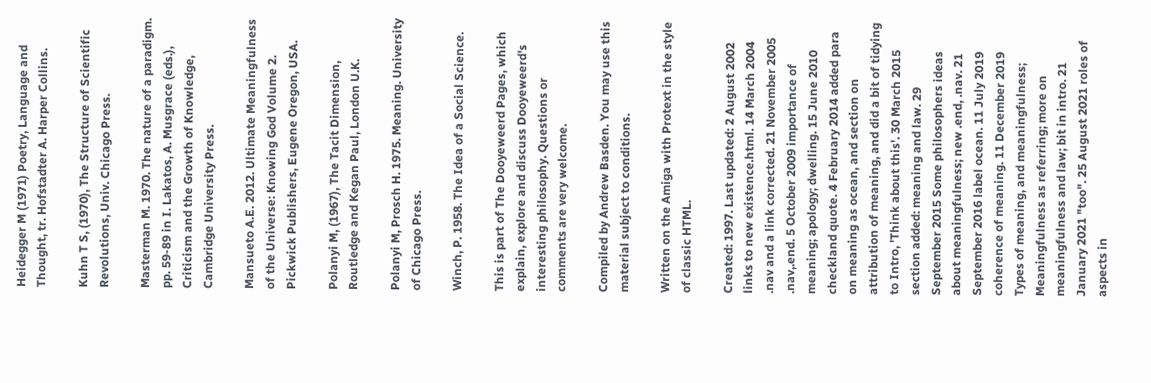Heidegger M (1971) Poetry, Language and Thought, tr. Hofstadter A. Harper Collins.

Kuhn T S, (1970), The Structure of Scientific Revolutions, Univ. Chicago Press.

Masterman M. 1970. The nature of a paradigm. pp. 59-89 in I. Lakatos, A. Musgrace (eds.), Criticism and the Growth of Knowledge, Cambridge University Press.

Mansueto A.E. 2012. Ultimate Meaningfulness of the Universe: Knowing God Volume 2. Pickwick Publishers, Eugene Oregon, USA.

Polanyi M, (1967), The Tacit Dimension, Routledge and Kegan Paul, London U.K.

Polanyi M, Prosch H. 1975. Meaning. University of Chicago Press.

Winch, P. 1958. The Idea of a Social Science.

This is part of The Dooyeweerd Pages, which explain, explore and discuss Dooyeweerd's interesting philosophy. Questions or comments are very welcome.

Compiled by Andrew Basden. You may use this material subject to conditions.

Written on the Amiga with Protext in the style of classic HTML.

Created: 1997. Last updated: 2 August 2002 links to new existence.html. 14 March 2004 .nav and a link corrected. 21 November 2005 .nav,.end. 5 October 2009 importance of meaning; apology; dwelling. 15 June 2010 checkland quote. 4 February 2014 added para on meaning as ocean, and section on attribution of meaning, and did a bit of tidying to Intro, 'Think about this'. 30 March 2015 section added: meaning and law. 29 September 2015 Some philosophers ideas about meaningfulness; new .end, .nav. 21 September 2016 label ocean. 11 July 2019 coherence of meaning. 11 December 2019 Types of meaning, and meaningfulness; Meaningfulness as referring; more on meaningfulness and law; bit in intro. 21 January 2021 "too". 25 August 2021 roles of aspects in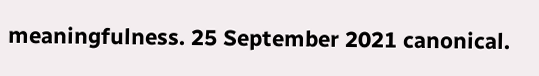meaningfulness. 25 September 2021 canonical.